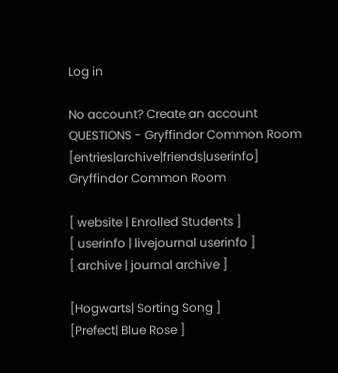Log in

No account? Create an account
QUESTIONS - Gryffindor Common Room [entries|archive|friends|userinfo]
Gryffindor Common Room

[ website | Enrolled Students ]
[ userinfo | livejournal userinfo ]
[ archive | journal archive ]

[Hogwarts| Sorting Song ]
[Prefect| Blue Rose ]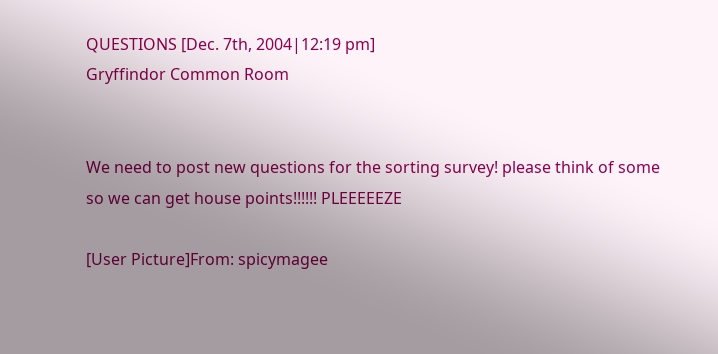QUESTIONS [Dec. 7th, 2004|12:19 pm]
Gryffindor Common Room


We need to post new questions for the sorting survey! please think of some so we can get house points!!!!!! PLEEEEEZE

[User Picture]From: spicymagee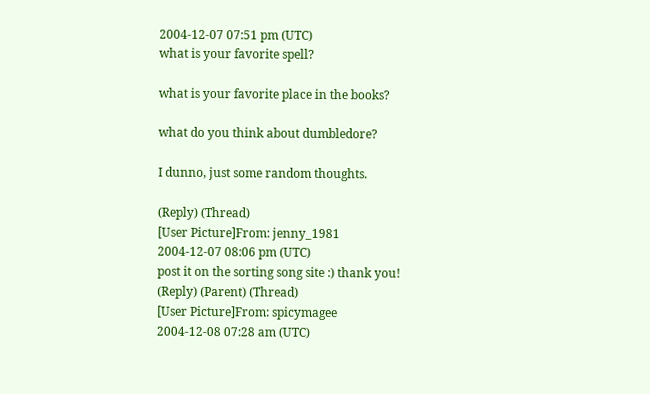2004-12-07 07:51 pm (UTC)
what is your favorite spell?

what is your favorite place in the books?

what do you think about dumbledore?

I dunno, just some random thoughts.

(Reply) (Thread)
[User Picture]From: jenny_1981
2004-12-07 08:06 pm (UTC)
post it on the sorting song site :) thank you!
(Reply) (Parent) (Thread)
[User Picture]From: spicymagee
2004-12-08 07:28 am (UTC)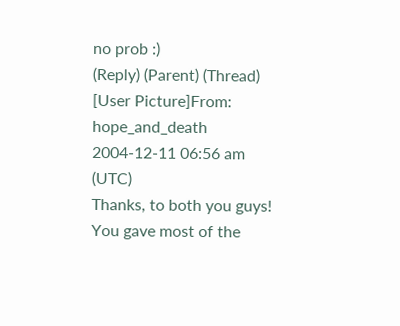no prob :)
(Reply) (Parent) (Thread)
[User Picture]From: hope_and_death
2004-12-11 06:56 am (UTC)
Thanks, to both you guys! You gave most of the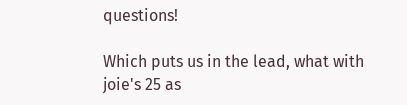questions!

Which puts us in the lead, what with joie's 25 as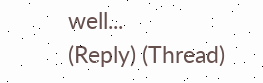well...
(Reply) (Thread)